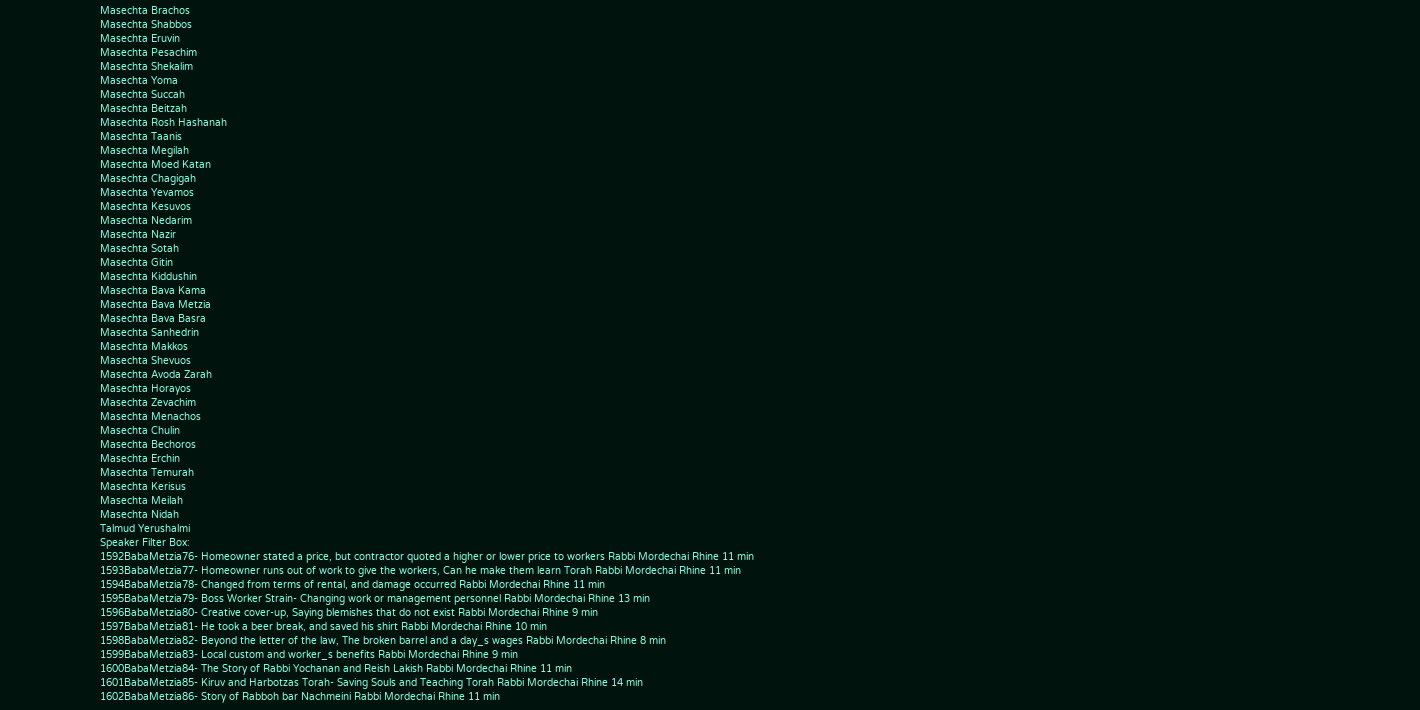Masechta Brachos
Masechta Shabbos
Masechta Eruvin
Masechta Pesachim
Masechta Shekalim
Masechta Yoma
Masechta Succah
Masechta Beitzah
Masechta Rosh Hashanah
Masechta Taanis
Masechta Megilah
Masechta Moed Katan
Masechta Chagigah
Masechta Yevamos
Masechta Kesuvos
Masechta Nedarim
Masechta Nazir
Masechta Sotah
Masechta Gitin
Masechta Kiddushin
Masechta Bava Kama
Masechta Bava Metzia
Masechta Bava Basra
Masechta Sanhedrin
Masechta Makkos
Masechta Shevuos
Masechta Avoda Zarah
Masechta Horayos
Masechta Zevachim
Masechta Menachos
Masechta Chulin
Masechta Bechoros
Masechta Erchin
Masechta Temurah
Masechta Kerisus
Masechta Meilah
Masechta Nidah
Talmud Yerushalmi
Speaker Filter Box:
1592BabaMetzia76- Homeowner stated a price, but contractor quoted a higher or lower price to workers Rabbi Mordechai Rhine 11 min
1593BabaMetzia77- Homeowner runs out of work to give the workers, Can he make them learn Torah Rabbi Mordechai Rhine 11 min
1594BabaMetzia78- Changed from terms of rental, and damage occurred Rabbi Mordechai Rhine 11 min
1595BabaMetzia79- Boss Worker Strain- Changing work or management personnel Rabbi Mordechai Rhine 13 min
1596BabaMetzia80- Creative cover-up, Saying blemishes that do not exist Rabbi Mordechai Rhine 9 min
1597BabaMetzia81- He took a beer break, and saved his shirt Rabbi Mordechai Rhine 10 min
1598BabaMetzia82- Beyond the letter of the law, The broken barrel and a day_s wages Rabbi Mordechai Rhine 8 min
1599BabaMetzia83- Local custom and worker_s benefits Rabbi Mordechai Rhine 9 min
1600BabaMetzia84- The Story of Rabbi Yochanan and Reish Lakish Rabbi Mordechai Rhine 11 min
1601BabaMetzia85- Kiruv and Harbotzas Torah- Saving Souls and Teaching Torah Rabbi Mordechai Rhine 14 min
1602BabaMetzia86- Story of Rabboh bar Nachmeini Rabbi Mordechai Rhine 11 min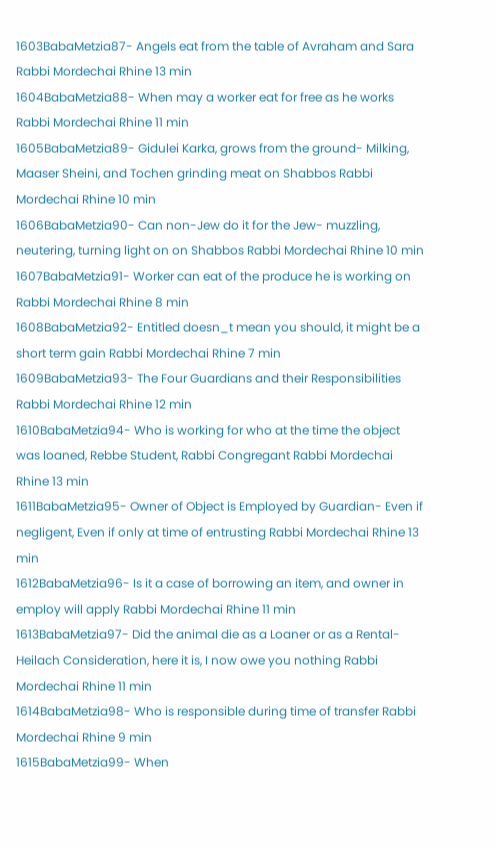1603BabaMetzia87- Angels eat from the table of Avraham and Sara Rabbi Mordechai Rhine 13 min
1604BabaMetzia88- When may a worker eat for free as he works Rabbi Mordechai Rhine 11 min
1605BabaMetzia89- Gidulei Karka, grows from the ground- Milking, Maaser Sheini, and Tochen grinding meat on Shabbos Rabbi Mordechai Rhine 10 min
1606BabaMetzia90- Can non-Jew do it for the Jew- muzzling, neutering, turning light on on Shabbos Rabbi Mordechai Rhine 10 min
1607BabaMetzia91- Worker can eat of the produce he is working on Rabbi Mordechai Rhine 8 min
1608BabaMetzia92- Entitled doesn_t mean you should, it might be a short term gain Rabbi Mordechai Rhine 7 min
1609BabaMetzia93- The Four Guardians and their Responsibilities Rabbi Mordechai Rhine 12 min
1610BabaMetzia94- Who is working for who at the time the object was loaned, Rebbe Student, Rabbi Congregant Rabbi Mordechai Rhine 13 min
1611BabaMetzia95- Owner of Object is Employed by Guardian- Even if negligent, Even if only at time of entrusting Rabbi Mordechai Rhine 13 min
1612BabaMetzia96- Is it a case of borrowing an item, and owner in employ will apply Rabbi Mordechai Rhine 11 min
1613BabaMetzia97- Did the animal die as a Loaner or as a Rental- Heilach Consideration, here it is, I now owe you nothing Rabbi Mordechai Rhine 11 min
1614BabaMetzia98- Who is responsible during time of transfer Rabbi Mordechai Rhine 9 min
1615BabaMetzia99- When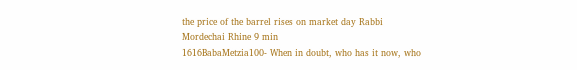the price of the barrel rises on market day Rabbi Mordechai Rhine 9 min
1616BabaMetzia100- When in doubt, who has it now, who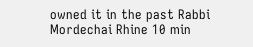owned it in the past Rabbi Mordechai Rhine 10 min